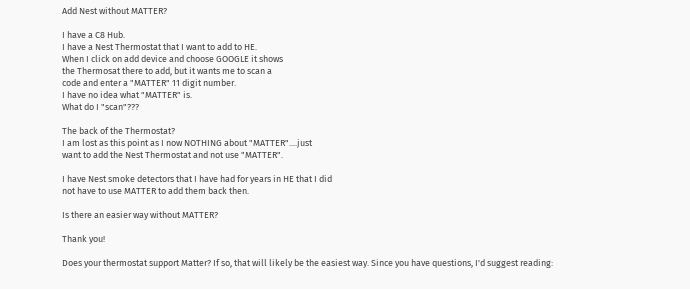Add Nest without MATTER?

I have a C8 Hub.
I have a Nest Thermostat that I want to add to HE.
When I click on add device and choose GOOGLE it shows
the Thermosat there to add, but it wants me to scan a
code and enter a "MATTER" 11 digit number.
I have no idea what "MATTER" is.
What do I "scan"???

The back of the Thermostat?
I am lost as this point as I now NOTHING about "MATTER"....just
want to add the Nest Thermostat and not use "MATTER".

I have Nest smoke detectors that I have had for years in HE that I did
not have to use MATTER to add them back then.

Is there an easier way without MATTER?

Thank you!

Does your thermostat support Matter? If so, that will likely be the easiest way. Since you have questions, I'd suggest reading: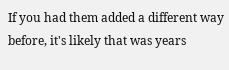If you had them added a different way before, it's likely that was years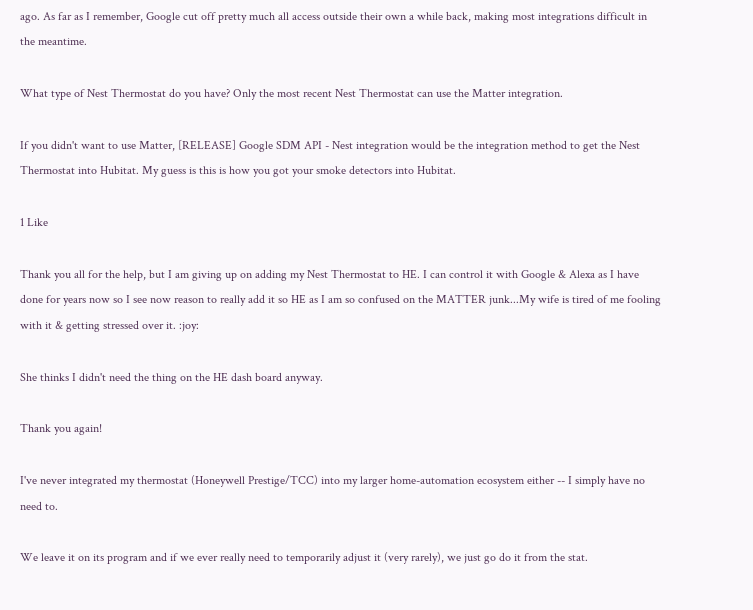ago. As far as I remember, Google cut off pretty much all access outside their own a while back, making most integrations difficult in the meantime.

What type of Nest Thermostat do you have? Only the most recent Nest Thermostat can use the Matter integration.

If you didn't want to use Matter, [RELEASE] Google SDM API - Nest integration would be the integration method to get the Nest Thermostat into Hubitat. My guess is this is how you got your smoke detectors into Hubitat.

1 Like

Thank you all for the help, but I am giving up on adding my Nest Thermostat to HE. I can control it with Google & Alexa as I have done for years now so I see now reason to really add it so HE as I am so confused on the MATTER junk...My wife is tired of me fooling with it & getting stressed over it. :joy:

She thinks I didn't need the thing on the HE dash board anyway.

Thank you again!

I've never integrated my thermostat (Honeywell Prestige/TCC) into my larger home-automation ecosystem either -- I simply have no need to.

We leave it on its program and if we ever really need to temporarily adjust it (very rarely), we just go do it from the stat.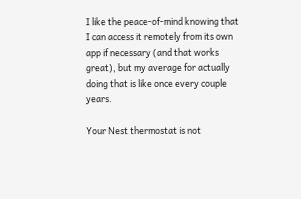I like the peace-of-mind knowing that I can access it remotely from its own app if necessary (and that works great), but my average for actually doing that is like once every couple years.

Your Nest thermostat is not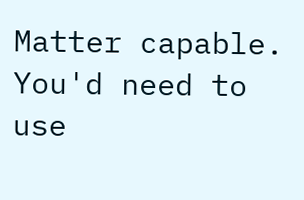Matter capable. You'd need to use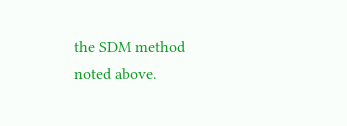the SDM method noted above.